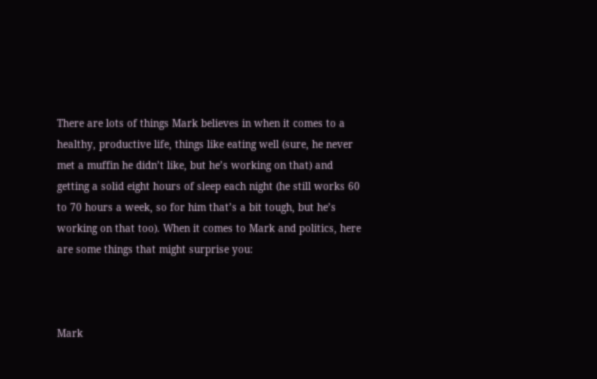There are lots of things Mark believes in when it comes to a healthy, productive life, things like eating well (sure, he never met a muffin he didn’t like, but he’s working on that) and getting a solid eight hours of sleep each night (he still works 60 to 70 hours a week, so for him that’s a bit tough, but he’s working on that too). When it comes to Mark and politics, here are some things that might surprise you:



Mark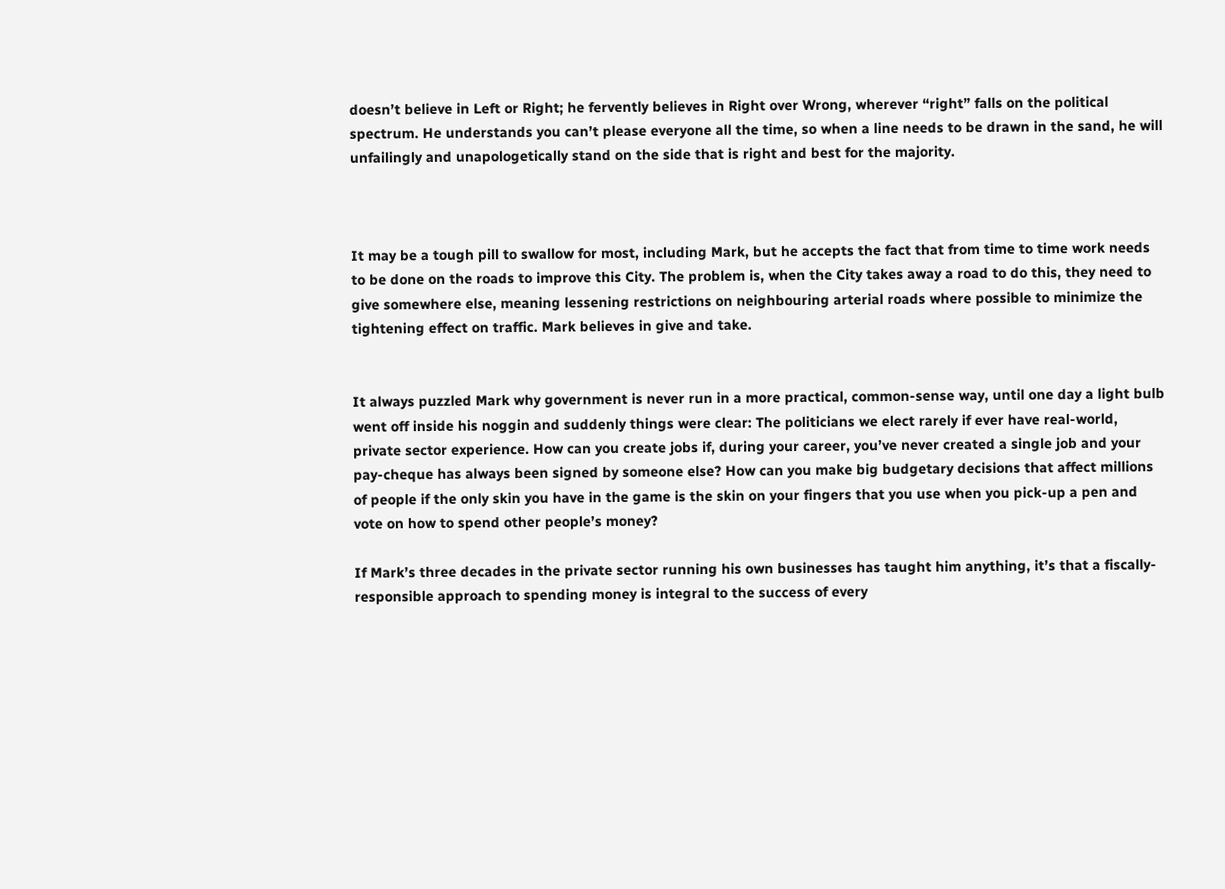doesn’t believe in Left or Right; he fervently believes in Right over Wrong, wherever “right” falls on the political spectrum. He understands you can’t please everyone all the time, so when a line needs to be drawn in the sand, he will unfailingly and unapologetically stand on the side that is right and best for the majority.



It may be a tough pill to swallow for most, including Mark, but he accepts the fact that from time to time work needs to be done on the roads to improve this City. The problem is, when the City takes away a road to do this, they need to give somewhere else, meaning lessening restrictions on neighbouring arterial roads where possible to minimize the tightening effect on traffic. Mark believes in give and take.


It always puzzled Mark why government is never run in a more practical, common-sense way, until one day a light bulb went off inside his noggin and suddenly things were clear: The politicians we elect rarely if ever have real-world, private sector experience. How can you create jobs if, during your career, you’ve never created a single job and your pay-cheque has always been signed by someone else? How can you make big budgetary decisions that affect millions of people if the only skin you have in the game is the skin on your fingers that you use when you pick-up a pen and vote on how to spend other people’s money?

If Mark’s three decades in the private sector running his own businesses has taught him anything, it’s that a fiscally-responsible approach to spending money is integral to the success of every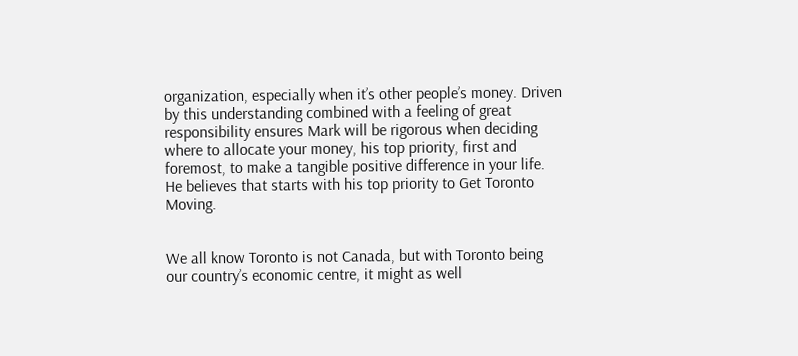organization, especially when it’s other people’s money. Driven by this understanding combined with a feeling of great responsibility ensures Mark will be rigorous when deciding where to allocate your money, his top priority, first and foremost, to make a tangible positive difference in your life. He believes that starts with his top priority to Get Toronto Moving.


We all know Toronto is not Canada, but with Toronto being our country’s economic centre, it might as well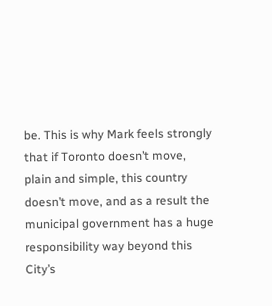be. This is why Mark feels strongly that if Toronto doesn’t move, plain and simple, this country doesn’t move, and as a result the municipal government has a huge responsibility way beyond this City’s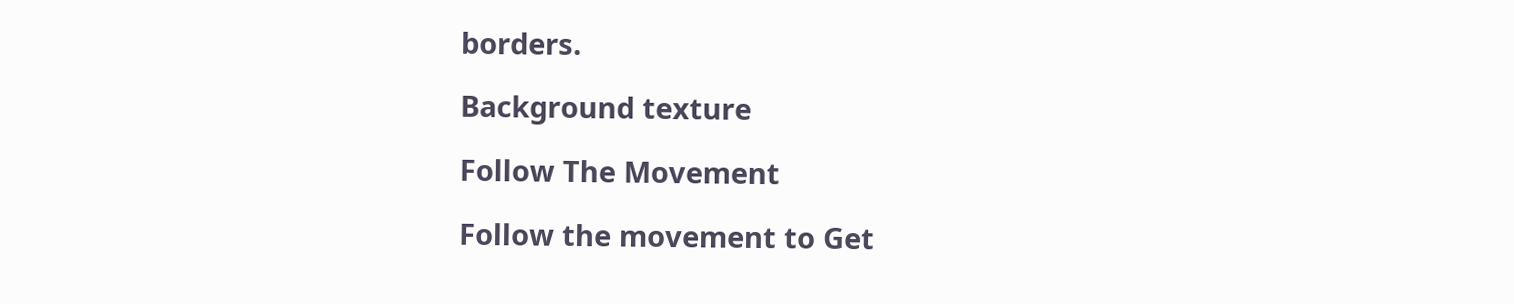borders.

Background texture

Follow The Movement

Follow the movement to Get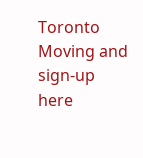Toronto Moving and sign-up here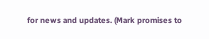for news and updates. (Mark promises to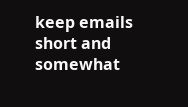keep emails short and somewhat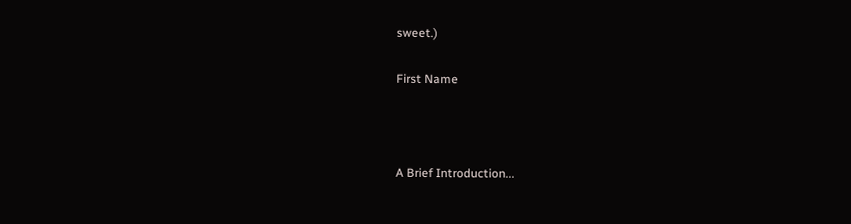sweet.)

First Name



A Brief Introduction...